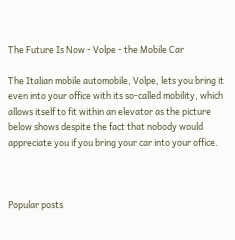The Future Is Now - Volpe - the Mobile Car

The Italian mobile automobile, Volpe, lets you bring it even into your office with its so-called mobility, which allows itself to fit within an elevator as the picture below shows despite the fact that nobody would appreciate you if you bring your car into your office.



Popular posts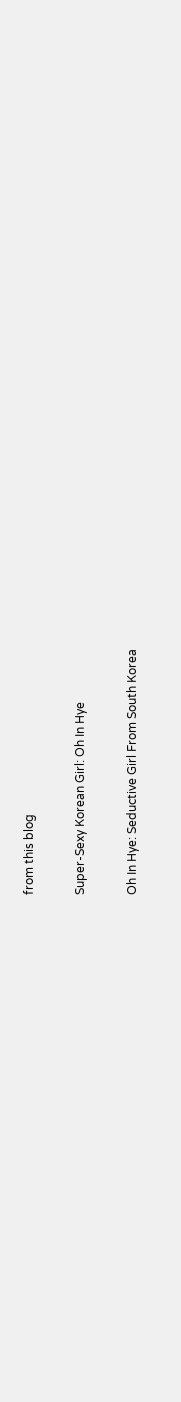from this blog

Super-Sexy Korean Girl: Oh In Hye

Oh In Hye: Seductive Girl From South Korea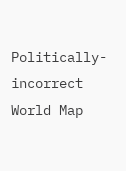Politically-incorrect World Map